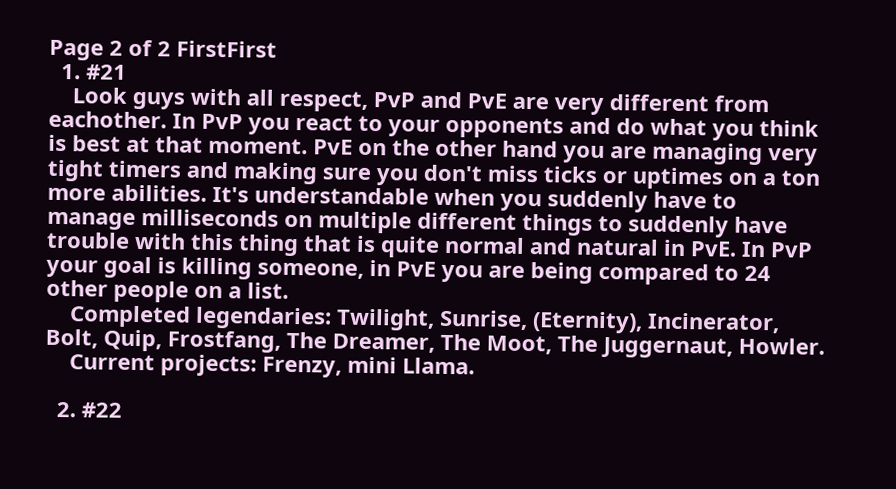Page 2 of 2 FirstFirst
  1. #21
    Look guys with all respect, PvP and PvE are very different from eachother. In PvP you react to your opponents and do what you think is best at that moment. PvE on the other hand you are managing very tight timers and making sure you don't miss ticks or uptimes on a ton more abilities. It's understandable when you suddenly have to manage milliseconds on multiple different things to suddenly have trouble with this thing that is quite normal and natural in PvE. In PvP your goal is killing someone, in PvE you are being compared to 24 other people on a list.
    Completed legendaries: Twilight, Sunrise, (Eternity), Incinerator, Bolt, Quip, Frostfang, The Dreamer, The Moot, The Juggernaut, Howler.
    Current projects: Frenzy, mini Llama.

  2. #22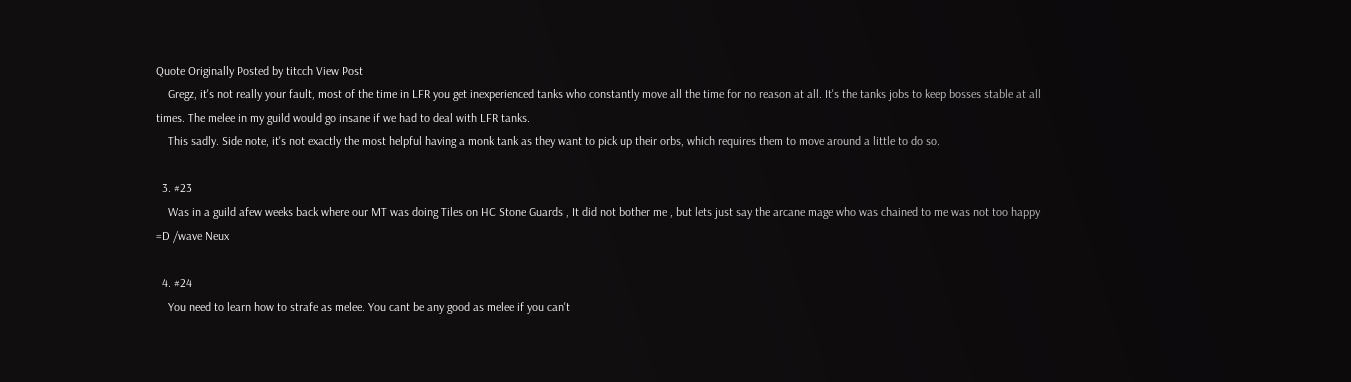Quote Originally Posted by titcch View Post
    Gregz, it's not really your fault, most of the time in LFR you get inexperienced tanks who constantly move all the time for no reason at all. It's the tanks jobs to keep bosses stable at all times. The melee in my guild would go insane if we had to deal with LFR tanks.
    This sadly. Side note, it's not exactly the most helpful having a monk tank as they want to pick up their orbs, which requires them to move around a little to do so.

  3. #23
    Was in a guild afew weeks back where our MT was doing Tiles on HC Stone Guards , It did not bother me , but lets just say the arcane mage who was chained to me was not too happy =D /wave Neux

  4. #24
    You need to learn how to strafe as melee. You cant be any good as melee if you can't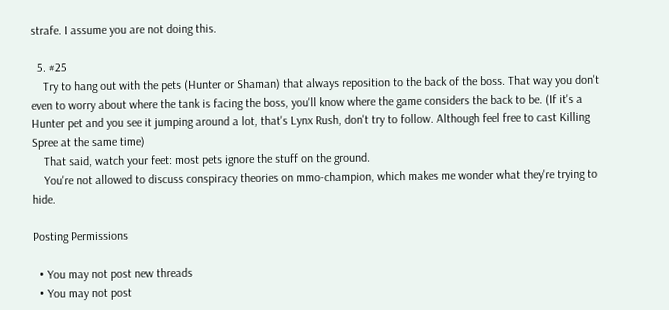strafe. I assume you are not doing this.

  5. #25
    Try to hang out with the pets (Hunter or Shaman) that always reposition to the back of the boss. That way you don't even to worry about where the tank is facing the boss, you'll know where the game considers the back to be. (If it's a Hunter pet and you see it jumping around a lot, that's Lynx Rush, don't try to follow. Although feel free to cast Killing Spree at the same time)
    That said, watch your feet: most pets ignore the stuff on the ground.
    You're not allowed to discuss conspiracy theories on mmo-champion, which makes me wonder what they're trying to hide.

Posting Permissions

  • You may not post new threads
  • You may not post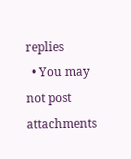replies
  • You may not post attachments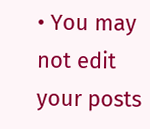• You may not edit your posts